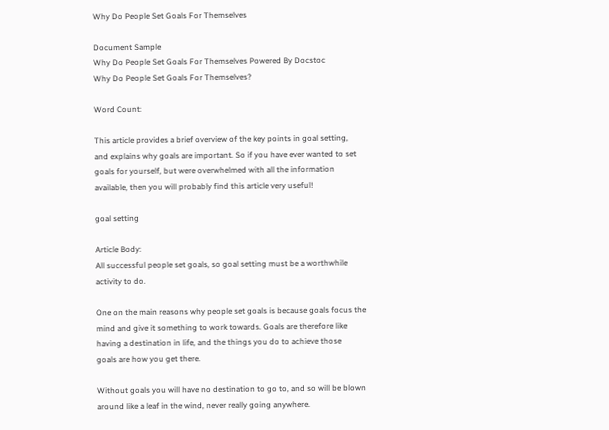Why Do People Set Goals For Themselves

Document Sample
Why Do People Set Goals For Themselves Powered By Docstoc
Why Do People Set Goals For Themselves?

Word Count:

This article provides a brief overview of the key points in goal setting,
and explains why goals are important. So if you have ever wanted to set
goals for yourself, but were overwhelmed with all the information
available, then you will probably find this article very useful!

goal setting

Article Body:
All successful people set goals, so goal setting must be a worthwhile
activity to do.

One on the main reasons why people set goals is because goals focus the
mind and give it something to work towards. Goals are therefore like
having a destination in life, and the things you do to achieve those
goals are how you get there.

Without goals you will have no destination to go to, and so will be blown
around like a leaf in the wind, never really going anywhere.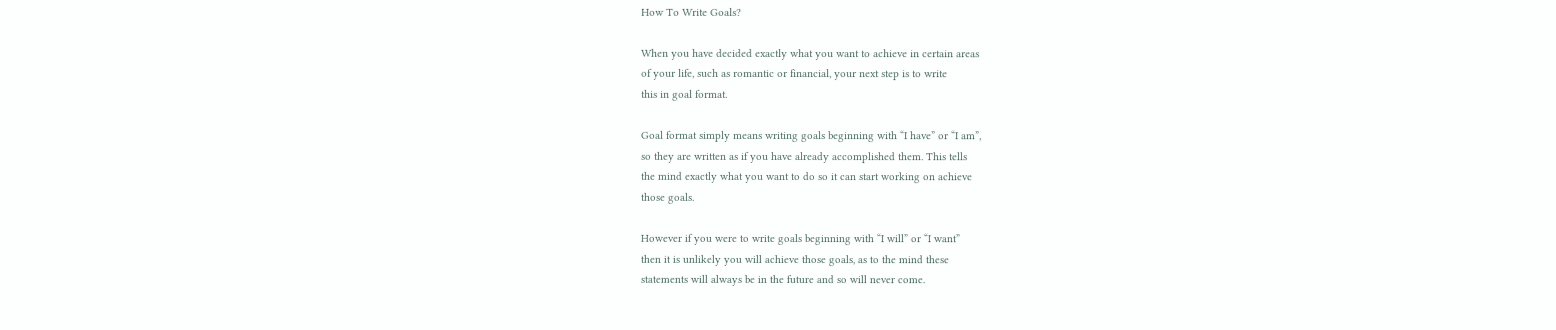How To Write Goals?

When you have decided exactly what you want to achieve in certain areas
of your life, such as romantic or financial, your next step is to write
this in goal format.

Goal format simply means writing goals beginning with “I have” or “I am”,
so they are written as if you have already accomplished them. This tells
the mind exactly what you want to do so it can start working on achieve
those goals.

However if you were to write goals beginning with “I will” or “I want”
then it is unlikely you will achieve those goals, as to the mind these
statements will always be in the future and so will never come.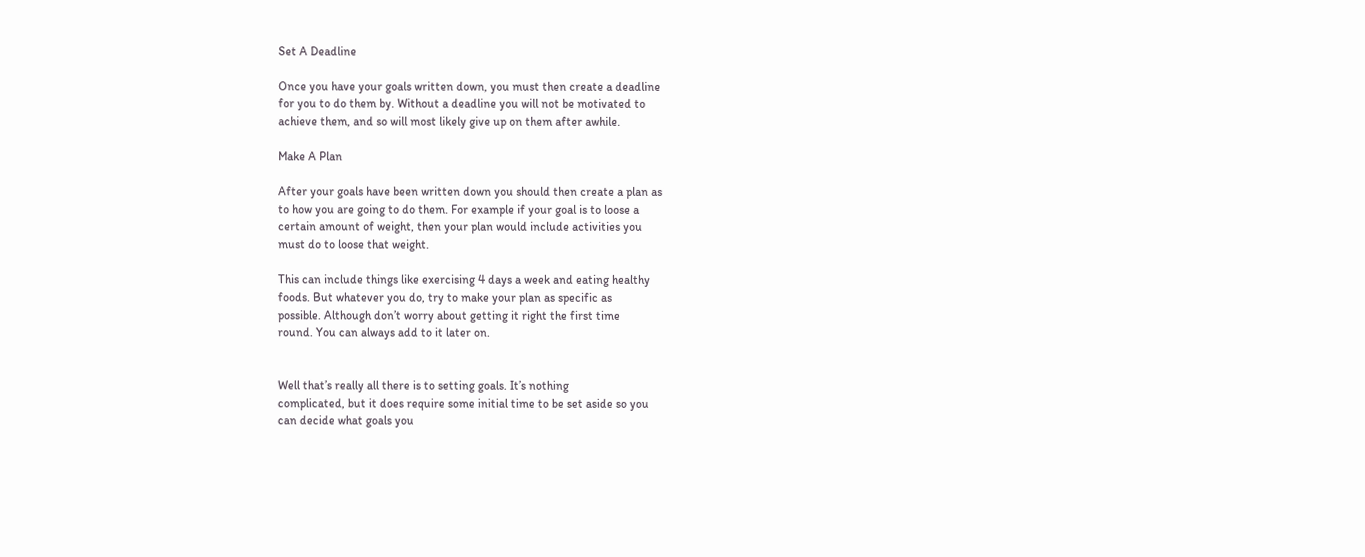Set A Deadline

Once you have your goals written down, you must then create a deadline
for you to do them by. Without a deadline you will not be motivated to
achieve them, and so will most likely give up on them after awhile.

Make A Plan

After your goals have been written down you should then create a plan as
to how you are going to do them. For example if your goal is to loose a
certain amount of weight, then your plan would include activities you
must do to loose that weight.

This can include things like exercising 4 days a week and eating healthy
foods. But whatever you do, try to make your plan as specific as
possible. Although don’t worry about getting it right the first time
round. You can always add to it later on.


Well that’s really all there is to setting goals. It’s nothing
complicated, but it does require some initial time to be set aside so you
can decide what goals you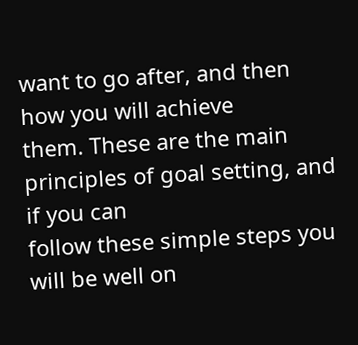want to go after, and then how you will achieve
them. These are the main principles of goal setting, and if you can
follow these simple steps you will be well on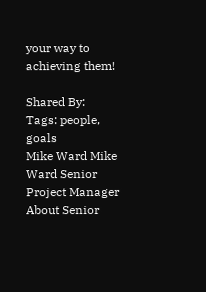your way to achieving them!

Shared By:
Tags: people, goals
Mike Ward Mike Ward Senior Project Manager
About Senior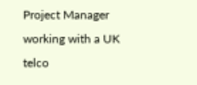Project Manager working with a UK telco